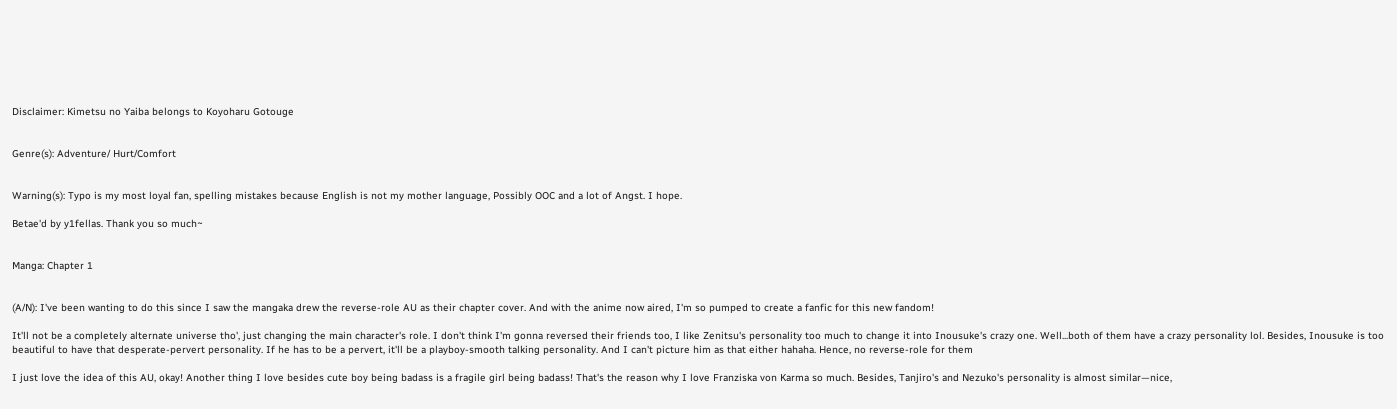Disclaimer: Kimetsu no Yaiba belongs to Koyoharu Gotouge


Genre(s): Adventure/ Hurt/Comfort


Warning(s): Typo is my most loyal fan, spelling mistakes because English is not my mother language, Possibly OOC and a lot of Angst. I hope.

Betae'd by y1fellas. Thank you so much~


Manga: Chapter 1


(A/N): I've been wanting to do this since I saw the mangaka drew the reverse-role AU as their chapter cover. And with the anime now aired, I'm so pumped to create a fanfic for this new fandom!

It'll not be a completely alternate universe tho', just changing the main character's role. I don't think I'm gonna reversed their friends too, I like Zenitsu's personality too much to change it into Inousuke's crazy one. Well...both of them have a crazy personality lol. Besides, Inousuke is too beautiful to have that desperate-pervert personality. If he has to be a pervert, it'll be a playboy-smooth talking personality. And I can't picture him as that either hahaha. Hence, no reverse-role for them

I just love the idea of this AU, okay! Another thing I love besides cute boy being badass is a fragile girl being badass! That's the reason why I love Franziska von Karma so much. Besides, Tanjiro's and Nezuko's personality is almost similar—nice,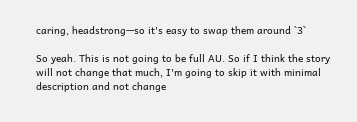caring, headstrong—so it's easy to swap them around `3`

So yeah. This is not going to be full AU. So if I think the story will not change that much, I'm going to skip it with minimal description and not change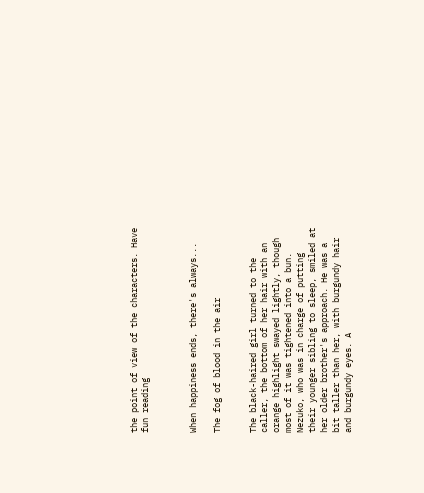the point of view of the characters. Have fun reading



When happiness ends, there's always...

The fog of blood in the air


The black-haired girl turned to the caller, the bottom of her hair with an orange highlight swayed lightly, though most of it was tightened into a bun. Nezuko, who was in charge of putting their younger sibling to sleep, smiled at her older brother's approach. He was a bit taller than her, with burgundy hair and burgundy eyes. A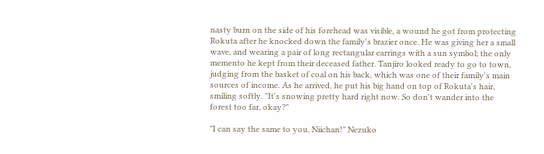nasty burn on the side of his forehead was visible, a wound he got from protecting Rokuta after he knocked down the family's brazier once. He was giving her a small wave, and wearing a pair of long rectangular earrings with a sun symbol; the only memento he kept from their deceased father. Tanjiro looked ready to go to town, judging from the basket of coal on his back, which was one of their family's main sources of income. As he arrived, he put his big hand on top of Rokuta's hair, smiling softly. "It's snowing pretty hard right now. So don't wander into the forest too far, okay?"

"I can say the same to you, Niichan!" Nezuko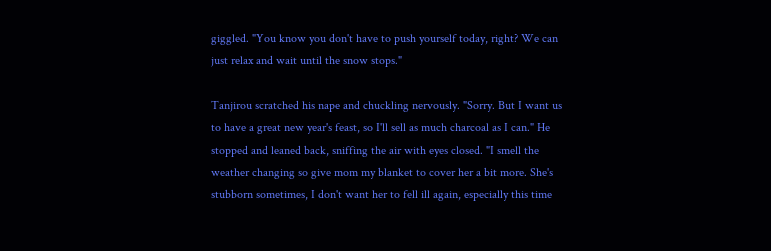giggled. "You know you don't have to push yourself today, right? We can just relax and wait until the snow stops."

Tanjirou scratched his nape and chuckling nervously. "Sorry. But I want us to have a great new year's feast, so I'll sell as much charcoal as I can." He stopped and leaned back, sniffing the air with eyes closed. "I smell the weather changing so give mom my blanket to cover her a bit more. She's stubborn sometimes, I don't want her to fell ill again, especially this time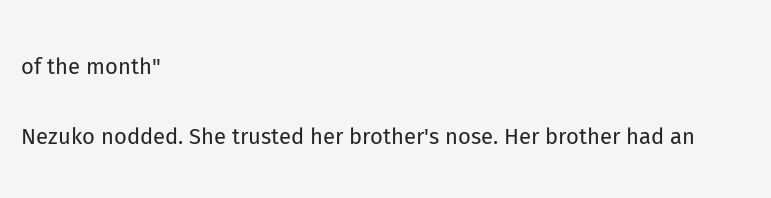of the month"

Nezuko nodded. She trusted her brother's nose. Her brother had an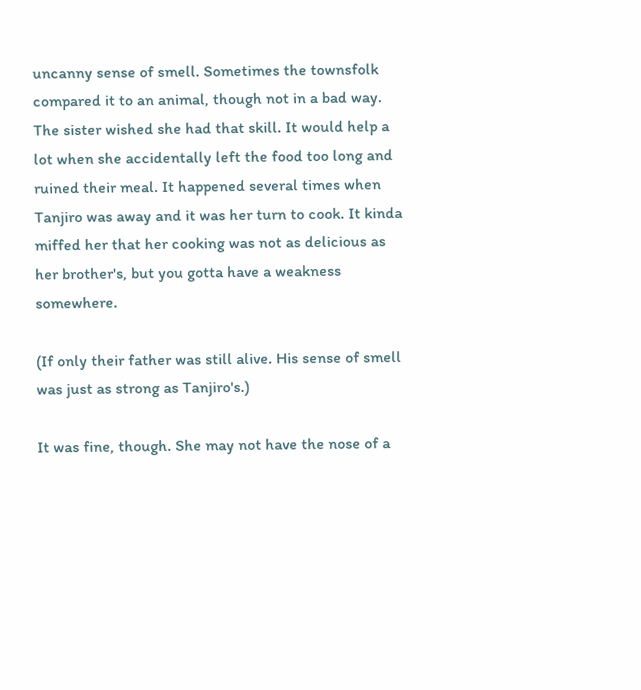uncanny sense of smell. Sometimes the townsfolk compared it to an animal, though not in a bad way. The sister wished she had that skill. It would help a lot when she accidentally left the food too long and ruined their meal. It happened several times when Tanjiro was away and it was her turn to cook. It kinda miffed her that her cooking was not as delicious as her brother's, but you gotta have a weakness somewhere.

(If only their father was still alive. His sense of smell was just as strong as Tanjiro's.)

It was fine, though. She may not have the nose of a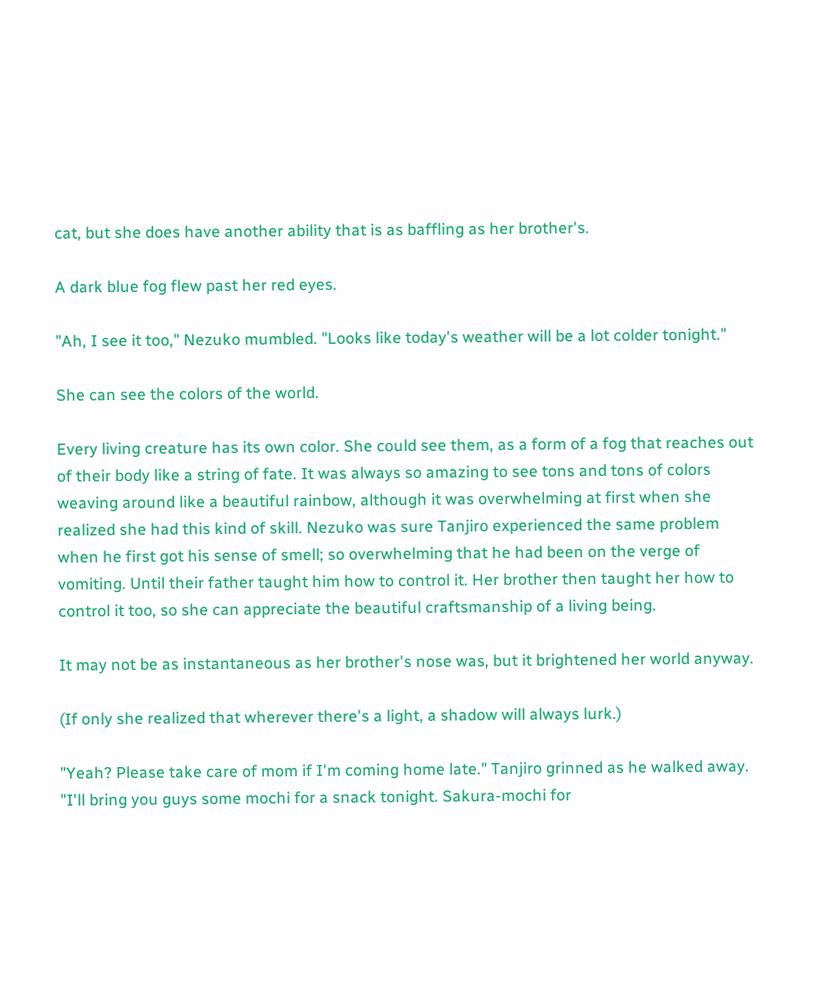cat, but she does have another ability that is as baffling as her brother's.

A dark blue fog flew past her red eyes.

"Ah, I see it too," Nezuko mumbled. "Looks like today's weather will be a lot colder tonight."

She can see the colors of the world.

Every living creature has its own color. She could see them, as a form of a fog that reaches out of their body like a string of fate. It was always so amazing to see tons and tons of colors weaving around like a beautiful rainbow, although it was overwhelming at first when she realized she had this kind of skill. Nezuko was sure Tanjiro experienced the same problem when he first got his sense of smell; so overwhelming that he had been on the verge of vomiting. Until their father taught him how to control it. Her brother then taught her how to control it too, so she can appreciate the beautiful craftsmanship of a living being.

It may not be as instantaneous as her brother's nose was, but it brightened her world anyway.

(If only she realized that wherever there's a light, a shadow will always lurk.)

"Yeah? Please take care of mom if I'm coming home late." Tanjiro grinned as he walked away. "I'll bring you guys some mochi for a snack tonight. Sakura-mochi for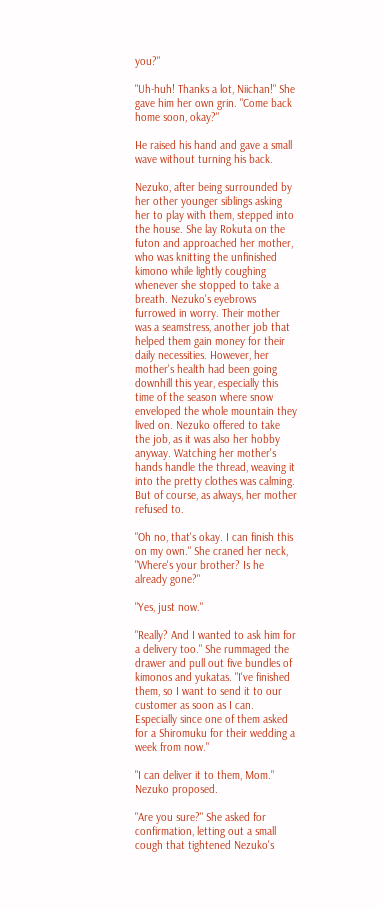you?"

"Uh-huh! Thanks a lot, Niichan!" She gave him her own grin. "Come back home soon, okay?"

He raised his hand and gave a small wave without turning his back.

Nezuko, after being surrounded by her other younger siblings asking her to play with them, stepped into the house. She lay Rokuta on the futon and approached her mother, who was knitting the unfinished kimono while lightly coughing whenever she stopped to take a breath. Nezuko's eyebrows furrowed in worry. Their mother was a seamstress, another job that helped them gain money for their daily necessities. However, her mother's health had been going downhill this year, especially this time of the season where snow enveloped the whole mountain they lived on. Nezuko offered to take the job, as it was also her hobby anyway. Watching her mother's hands handle the thread, weaving it into the pretty clothes was calming. But of course, as always, her mother refused to.

"Oh no, that's okay. I can finish this on my own." She craned her neck, "Where's your brother? Is he already gone?"

"Yes, just now."

"Really? And I wanted to ask him for a delivery too." She rummaged the drawer and pull out five bundles of kimonos and yukatas. "I've finished them, so I want to send it to our customer as soon as I can. Especially since one of them asked for a Shiromuku for their wedding a week from now."

"I can deliver it to them, Mom." Nezuko proposed.

"Are you sure?" She asked for confirmation, letting out a small cough that tightened Nezuko's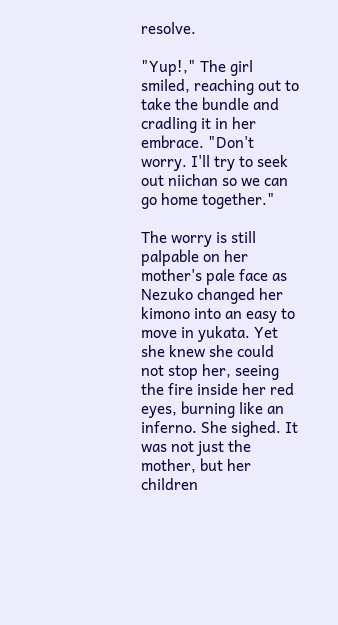resolve.

"Yup!," The girl smiled, reaching out to take the bundle and cradling it in her embrace. "Don't worry. I'll try to seek out niichan so we can go home together."

The worry is still palpable on her mother's pale face as Nezuko changed her kimono into an easy to move in yukata. Yet she knew she could not stop her, seeing the fire inside her red eyes, burning like an inferno. She sighed. It was not just the mother, but her children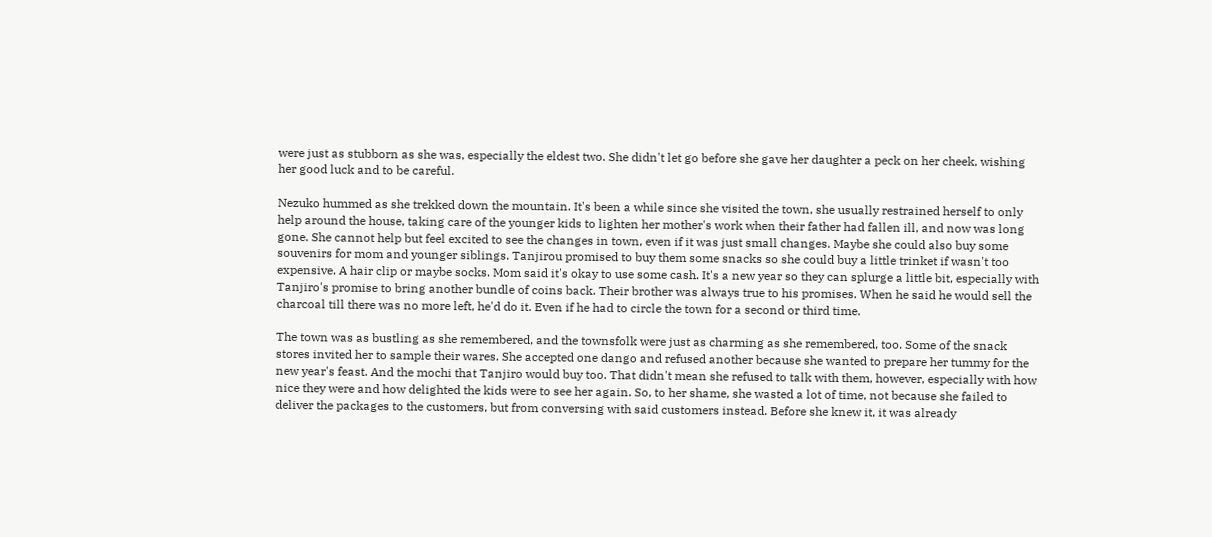were just as stubborn as she was, especially the eldest two. She didn't let go before she gave her daughter a peck on her cheek, wishing her good luck and to be careful.

Nezuko hummed as she trekked down the mountain. It's been a while since she visited the town, she usually restrained herself to only help around the house, taking care of the younger kids to lighten her mother's work when their father had fallen ill, and now was long gone. She cannot help but feel excited to see the changes in town, even if it was just small changes. Maybe she could also buy some souvenirs for mom and younger siblings. Tanjirou promised to buy them some snacks so she could buy a little trinket if wasn't too expensive. A hair clip or maybe socks. Mom said it's okay to use some cash. It's a new year so they can splurge a little bit, especially with Tanjiro's promise to bring another bundle of coins back. Their brother was always true to his promises. When he said he would sell the charcoal till there was no more left, he'd do it. Even if he had to circle the town for a second or third time.

The town was as bustling as she remembered, and the townsfolk were just as charming as she remembered, too. Some of the snack stores invited her to sample their wares. She accepted one dango and refused another because she wanted to prepare her tummy for the new year's feast. And the mochi that Tanjiro would buy too. That didn't mean she refused to talk with them, however, especially with how nice they were and how delighted the kids were to see her again. So, to her shame, she wasted a lot of time, not because she failed to deliver the packages to the customers, but from conversing with said customers instead. Before she knew it, it was already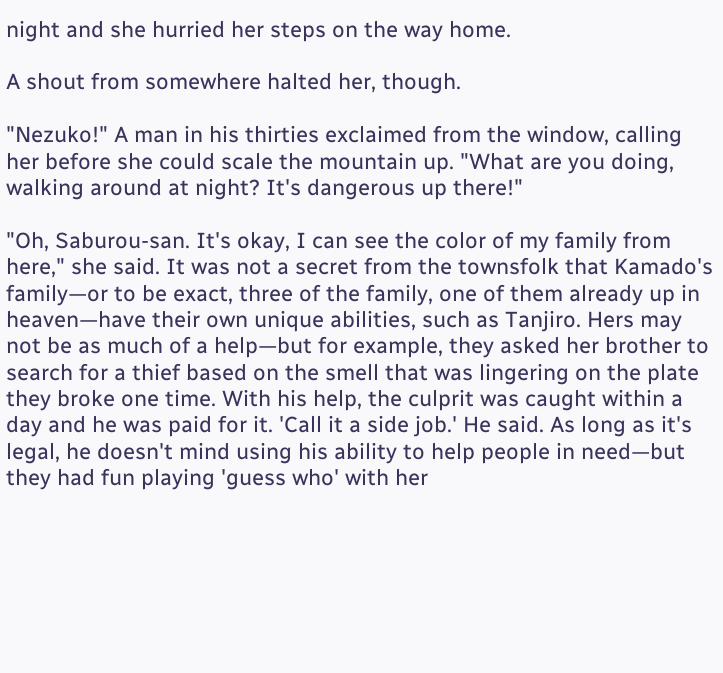night and she hurried her steps on the way home.

A shout from somewhere halted her, though.

"Nezuko!" A man in his thirties exclaimed from the window, calling her before she could scale the mountain up. "What are you doing, walking around at night? It's dangerous up there!"

"Oh, Saburou-san. It's okay, I can see the color of my family from here," she said. It was not a secret from the townsfolk that Kamado's family—or to be exact, three of the family, one of them already up in heaven—have their own unique abilities, such as Tanjiro. Hers may not be as much of a help—but for example, they asked her brother to search for a thief based on the smell that was lingering on the plate they broke one time. With his help, the culprit was caught within a day and he was paid for it. 'Call it a side job.' He said. As long as it's legal, he doesn't mind using his ability to help people in need—but they had fun playing 'guess who' with her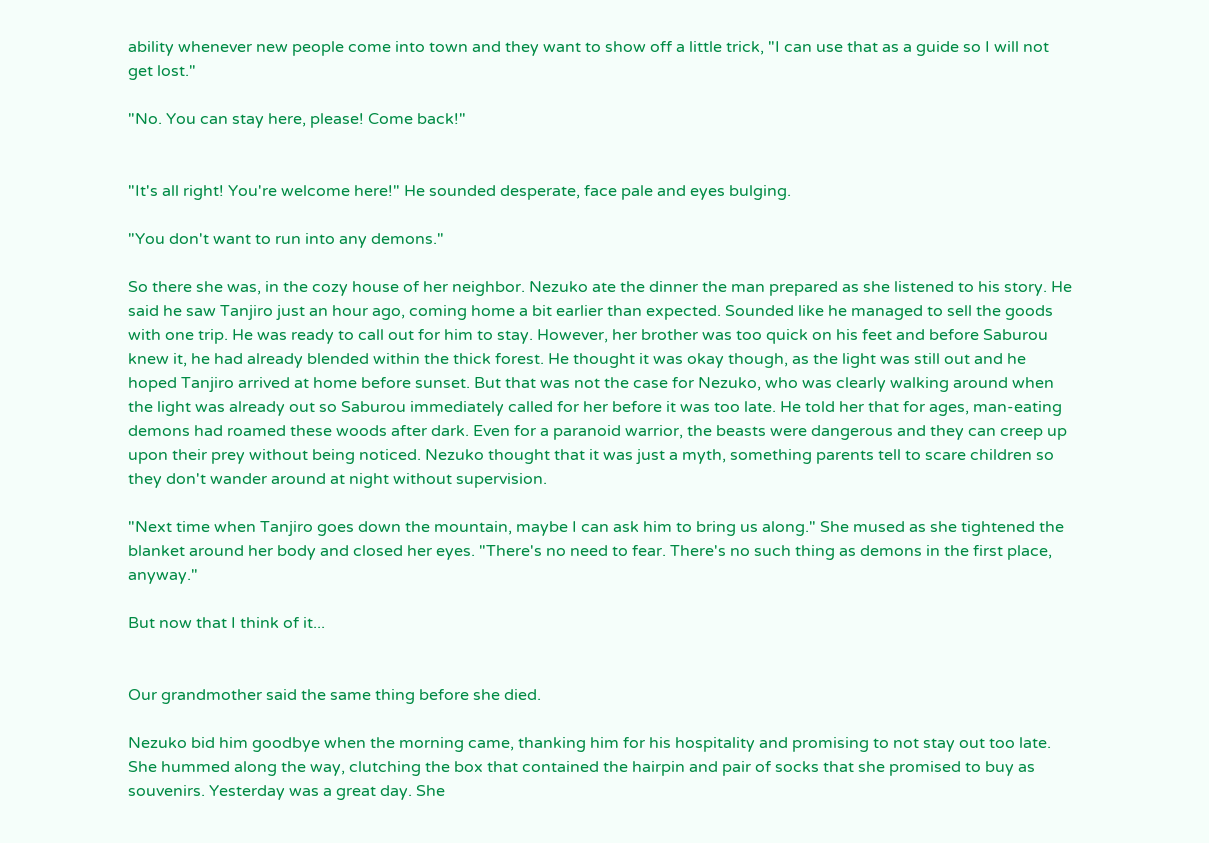ability whenever new people come into town and they want to show off a little trick, "I can use that as a guide so I will not get lost."

"No. You can stay here, please! Come back!"


"It's all right! You're welcome here!" He sounded desperate, face pale and eyes bulging.

"You don't want to run into any demons."

So there she was, in the cozy house of her neighbor. Nezuko ate the dinner the man prepared as she listened to his story. He said he saw Tanjiro just an hour ago, coming home a bit earlier than expected. Sounded like he managed to sell the goods with one trip. He was ready to call out for him to stay. However, her brother was too quick on his feet and before Saburou knew it, he had already blended within the thick forest. He thought it was okay though, as the light was still out and he hoped Tanjiro arrived at home before sunset. But that was not the case for Nezuko, who was clearly walking around when the light was already out so Saburou immediately called for her before it was too late. He told her that for ages, man-eating demons had roamed these woods after dark. Even for a paranoid warrior, the beasts were dangerous and they can creep up upon their prey without being noticed. Nezuko thought that it was just a myth, something parents tell to scare children so they don't wander around at night without supervision.

"Next time when Tanjiro goes down the mountain, maybe I can ask him to bring us along." She mused as she tightened the blanket around her body and closed her eyes. "There's no need to fear. There's no such thing as demons in the first place, anyway."

But now that I think of it...


Our grandmother said the same thing before she died.

Nezuko bid him goodbye when the morning came, thanking him for his hospitality and promising to not stay out too late. She hummed along the way, clutching the box that contained the hairpin and pair of socks that she promised to buy as souvenirs. Yesterday was a great day. She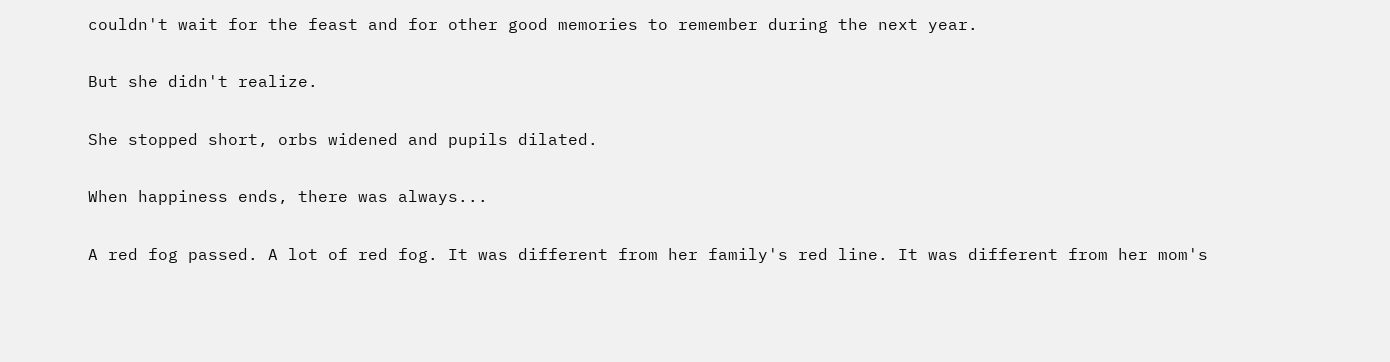couldn't wait for the feast and for other good memories to remember during the next year.

But she didn't realize.

She stopped short, orbs widened and pupils dilated.

When happiness ends, there was always...

A red fog passed. A lot of red fog. It was different from her family's red line. It was different from her mom's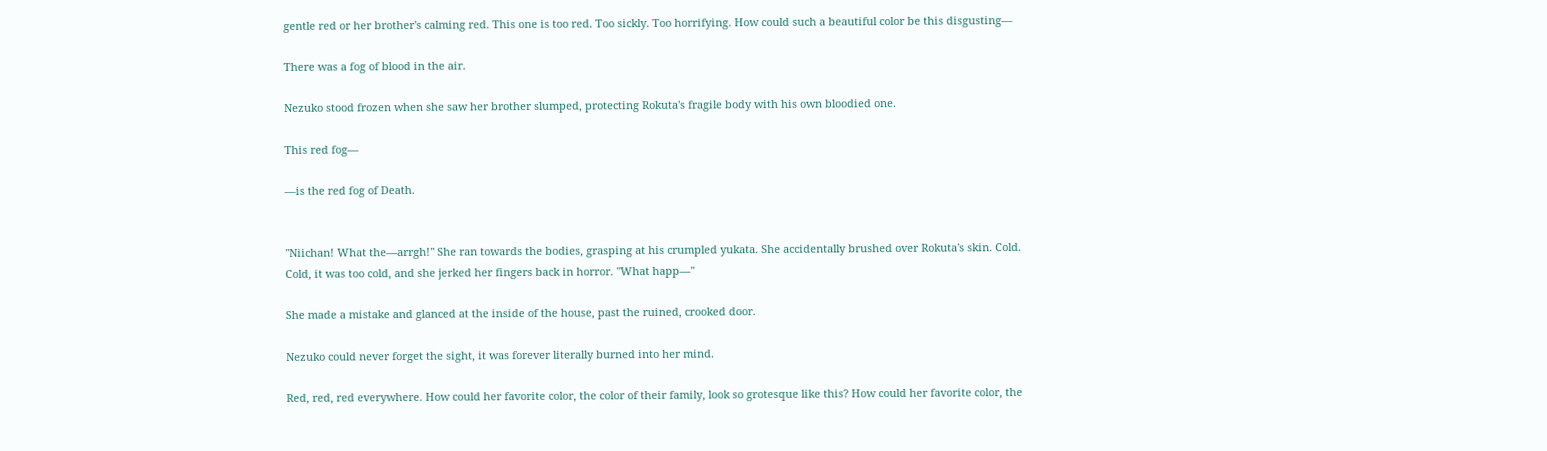gentle red or her brother's calming red. This one is too red. Too sickly. Too horrifying. How could such a beautiful color be this disgusting—

There was a fog of blood in the air.

Nezuko stood frozen when she saw her brother slumped, protecting Rokuta's fragile body with his own bloodied one.

This red fog—

—is the red fog of Death.


"Niichan! What the—arrgh!" She ran towards the bodies, grasping at his crumpled yukata. She accidentally brushed over Rokuta's skin. Cold. Cold, it was too cold, and she jerked her fingers back in horror. "What happ—"

She made a mistake and glanced at the inside of the house, past the ruined, crooked door.

Nezuko could never forget the sight, it was forever literally burned into her mind.

Red, red, red everywhere. How could her favorite color, the color of their family, look so grotesque like this? How could her favorite color, the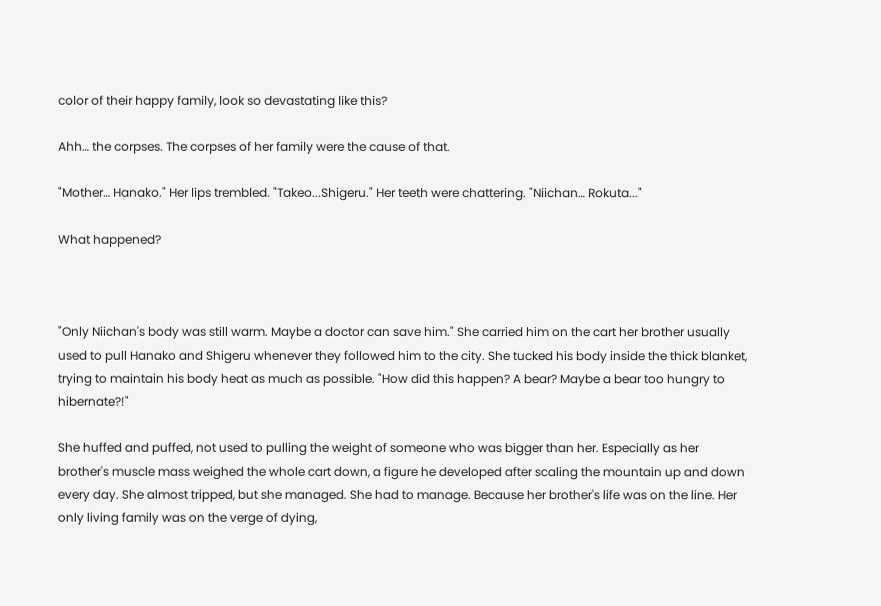color of their happy family, look so devastating like this?

Ahh… the corpses. The corpses of her family were the cause of that.

"Mother… Hanako." Her lips trembled. "Takeo...Shigeru." Her teeth were chattering. "Niichan… Rokuta..."

What happened?



"Only Niichan's body was still warm. Maybe a doctor can save him." She carried him on the cart her brother usually used to pull Hanako and Shigeru whenever they followed him to the city. She tucked his body inside the thick blanket, trying to maintain his body heat as much as possible. "How did this happen? A bear? Maybe a bear too hungry to hibernate?!"

She huffed and puffed, not used to pulling the weight of someone who was bigger than her. Especially as her brother's muscle mass weighed the whole cart down, a figure he developed after scaling the mountain up and down every day. She almost tripped, but she managed. She had to manage. Because her brother's life was on the line. Her only living family was on the verge of dying,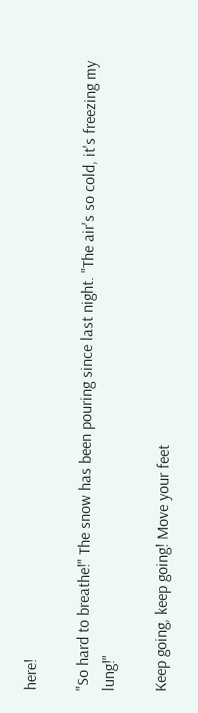here!

"So hard to breathe!" The snow has been pouring since last night. "The air's so cold, it's freezing my lung!"

Keep going, keep going! Move your feet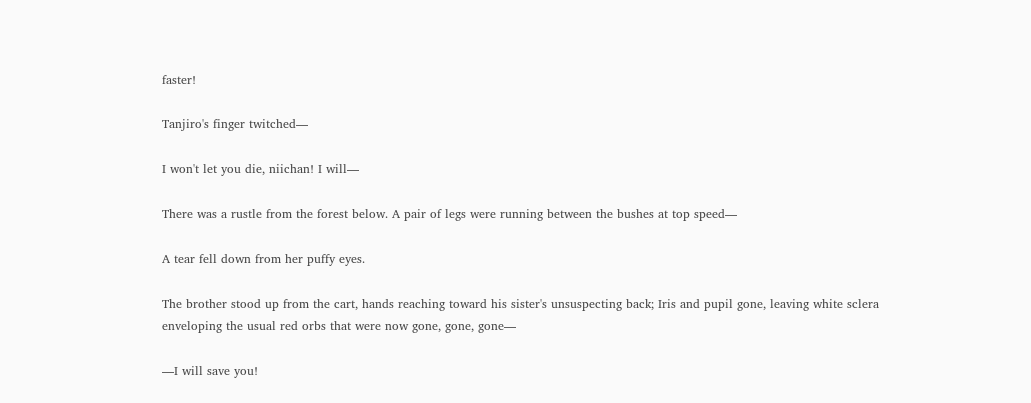faster!

Tanjiro's finger twitched—

I won't let you die, niichan! I will—

There was a rustle from the forest below. A pair of legs were running between the bushes at top speed—

A tear fell down from her puffy eyes.

The brother stood up from the cart, hands reaching toward his sister's unsuspecting back; Iris and pupil gone, leaving white sclera enveloping the usual red orbs that were now gone, gone, gone—

—I will save you!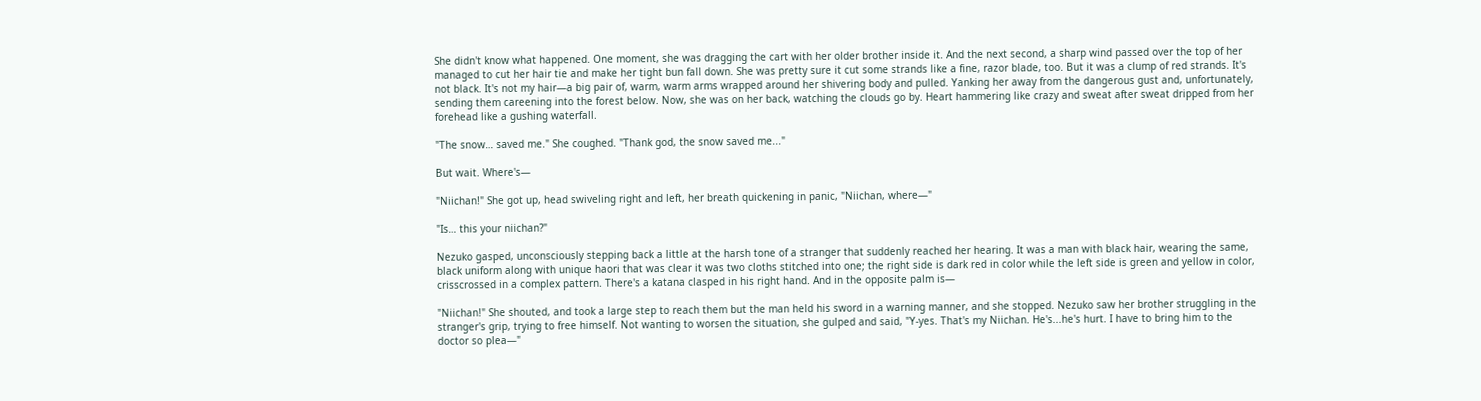She didn't know what happened. One moment, she was dragging the cart with her older brother inside it. And the next second, a sharp wind passed over the top of her managed to cut her hair tie and make her tight bun fall down. She was pretty sure it cut some strands like a fine, razor blade, too. But it was a clump of red strands. It's not black. It's not my hair—a big pair of, warm, warm arms wrapped around her shivering body and pulled. Yanking her away from the dangerous gust and, unfortunately, sending them careening into the forest below. Now, she was on her back, watching the clouds go by. Heart hammering like crazy and sweat after sweat dripped from her forehead like a gushing waterfall.

"The snow… saved me." She coughed. "Thank god, the snow saved me..."

But wait. Where's—

"Niichan!" She got up, head swiveling right and left, her breath quickening in panic, "Niichan, where—"

"Is… this your niichan?"

Nezuko gasped, unconsciously stepping back a little at the harsh tone of a stranger that suddenly reached her hearing. It was a man with black hair, wearing the same, black uniform along with unique haori that was clear it was two cloths stitched into one; the right side is dark red in color while the left side is green and yellow in color, crisscrossed in a complex pattern. There's a katana clasped in his right hand. And in the opposite palm is—

"Niichan!" She shouted, and took a large step to reach them but the man held his sword in a warning manner, and she stopped. Nezuko saw her brother struggling in the stranger's grip, trying to free himself. Not wanting to worsen the situation, she gulped and said, "Y-yes. That's my Niichan. He's...he's hurt. I have to bring him to the doctor so plea—"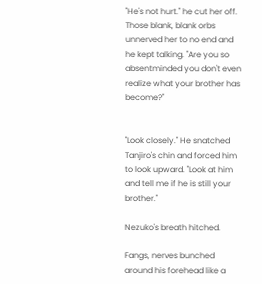"He's not hurt." he cut her off. Those blank, blank orbs unnerved her to no end and he kept talking. "Are you so absentminded you don't even realize what your brother has become?"


"Look closely." He snatched Tanjiro's chin and forced him to look upward. "Look at him and tell me if he is still your brother."

Nezuko's breath hitched.

Fangs, nerves bunched around his forehead like a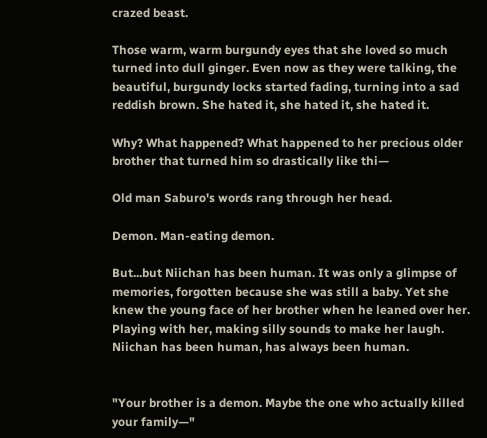crazed beast.

Those warm, warm burgundy eyes that she loved so much turned into dull ginger. Even now as they were talking, the beautiful, burgundy locks started fading, turning into a sad reddish brown. She hated it, she hated it, she hated it.

Why? What happened? What happened to her precious older brother that turned him so drastically like thi—

Old man Saburo's words rang through her head.

Demon. Man-eating demon.

But...but Niichan has been human. It was only a glimpse of memories, forgotten because she was still a baby. Yet she knew the young face of her brother when he leaned over her. Playing with her, making silly sounds to make her laugh. Niichan has been human, has always been human.


"Your brother is a demon. Maybe the one who actually killed your family—"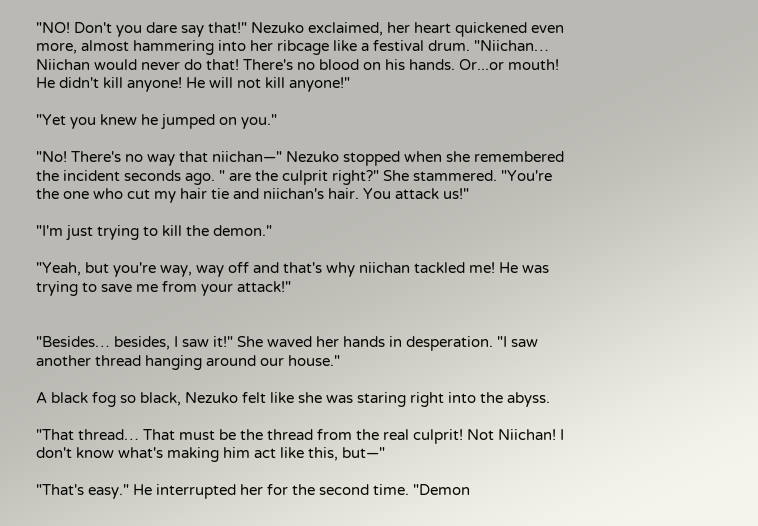"NO! Don't you dare say that!" Nezuko exclaimed, her heart quickened even more, almost hammering into her ribcage like a festival drum. "Niichan… Niichan would never do that! There's no blood on his hands. Or...or mouth! He didn't kill anyone! He will not kill anyone!"

"Yet you knew he jumped on you."

"No! There's no way that niichan—" Nezuko stopped when she remembered the incident seconds ago. " are the culprit right?" She stammered. "You're the one who cut my hair tie and niichan's hair. You attack us!"

"I'm just trying to kill the demon."

"Yeah, but you're way, way off and that's why niichan tackled me! He was trying to save me from your attack!"


"Besides… besides, I saw it!" She waved her hands in desperation. "I saw another thread hanging around our house."

A black fog so black, Nezuko felt like she was staring right into the abyss.

"That thread… That must be the thread from the real culprit! Not Niichan! I don't know what's making him act like this, but—"

"That's easy." He interrupted her for the second time. "Demon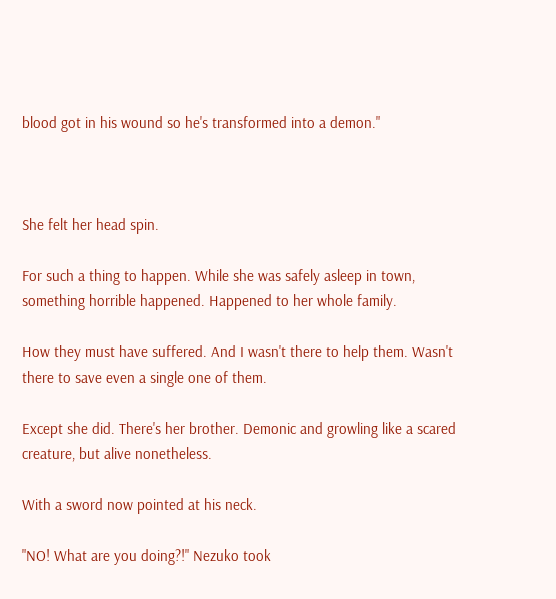blood got in his wound so he's transformed into a demon."



She felt her head spin.

For such a thing to happen. While she was safely asleep in town, something horrible happened. Happened to her whole family.

How they must have suffered. And I wasn't there to help them. Wasn't there to save even a single one of them.

Except she did. There's her brother. Demonic and growling like a scared creature, but alive nonetheless.

With a sword now pointed at his neck.

"NO! What are you doing?!" Nezuko took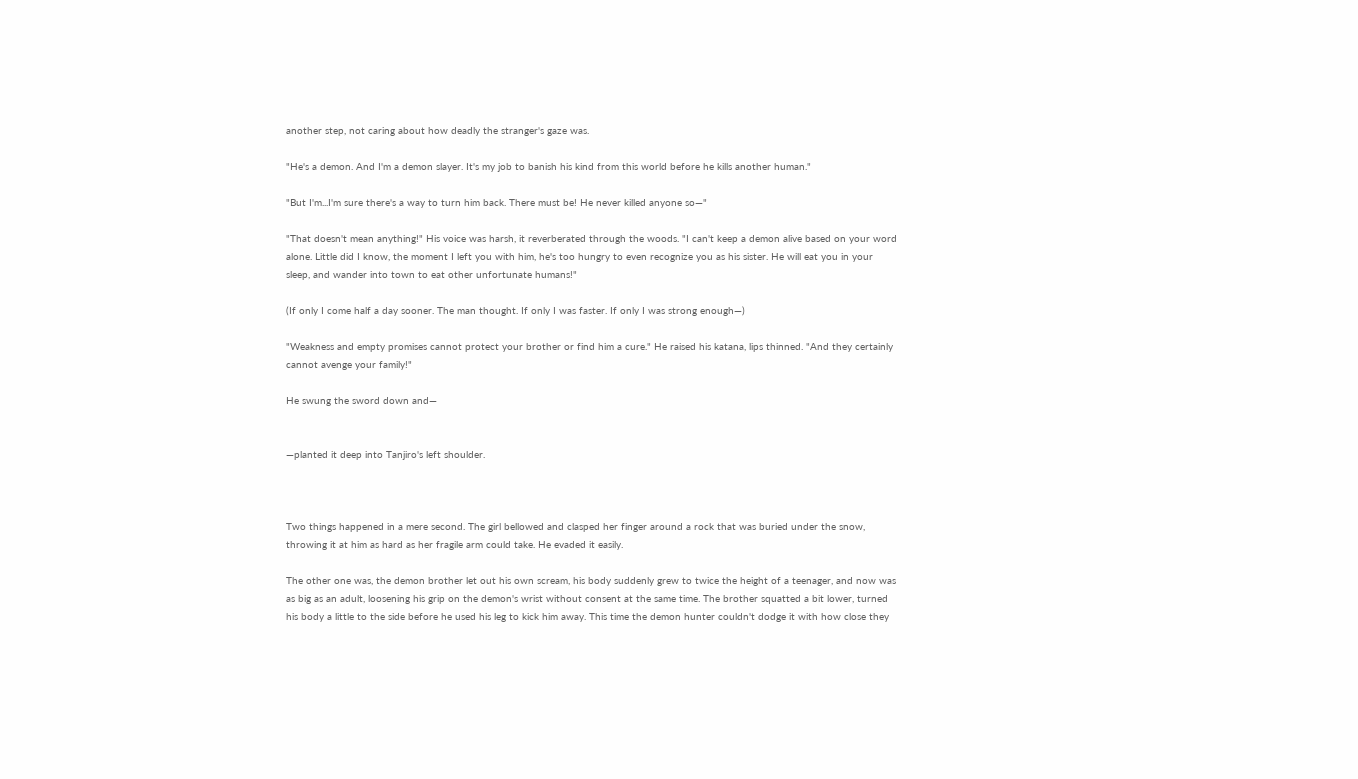another step, not caring about how deadly the stranger's gaze was.

"He's a demon. And I'm a demon slayer. It's my job to banish his kind from this world before he kills another human."

"But I'm...I'm sure there's a way to turn him back. There must be! He never killed anyone so—"

"That doesn't mean anything!" His voice was harsh, it reverberated through the woods. "I can't keep a demon alive based on your word alone. Little did I know, the moment I left you with him, he's too hungry to even recognize you as his sister. He will eat you in your sleep, and wander into town to eat other unfortunate humans!"

(If only I come half a day sooner. The man thought. If only I was faster. If only I was strong enough—)

"Weakness and empty promises cannot protect your brother or find him a cure." He raised his katana, lips thinned. "And they certainly cannot avenge your family!"

He swung the sword down and—


—planted it deep into Tanjiro's left shoulder.



Two things happened in a mere second. The girl bellowed and clasped her finger around a rock that was buried under the snow, throwing it at him as hard as her fragile arm could take. He evaded it easily.

The other one was, the demon brother let out his own scream, his body suddenly grew to twice the height of a teenager, and now was as big as an adult, loosening his grip on the demon's wrist without consent at the same time. The brother squatted a bit lower, turned his body a little to the side before he used his leg to kick him away. This time the demon hunter couldn't dodge it with how close they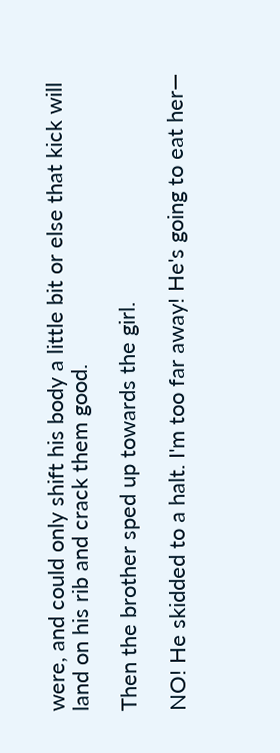were, and could only shift his body a little bit or else that kick will land on his rib and crack them good.

Then the brother sped up towards the girl.

NO! He skidded to a halt. I'm too far away! He's going to eat her—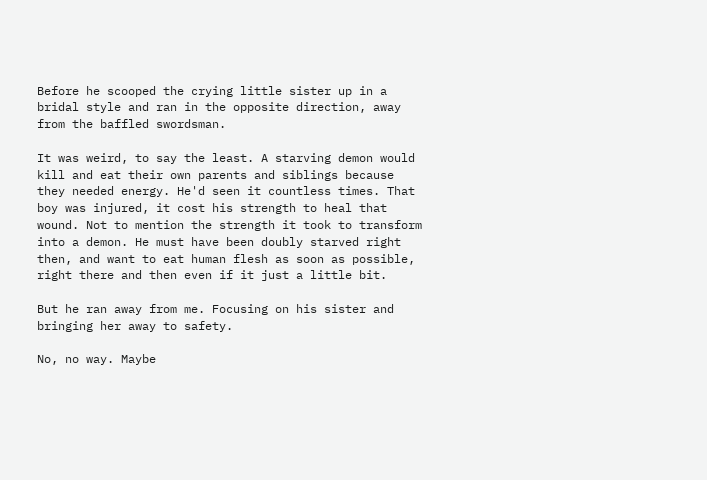Before he scooped the crying little sister up in a bridal style and ran in the opposite direction, away from the baffled swordsman.

It was weird, to say the least. A starving demon would kill and eat their own parents and siblings because they needed energy. He'd seen it countless times. That boy was injured, it cost his strength to heal that wound. Not to mention the strength it took to transform into a demon. He must have been doubly starved right then, and want to eat human flesh as soon as possible, right there and then even if it just a little bit.

But he ran away from me. Focusing on his sister and bringing her away to safety.

No, no way. Maybe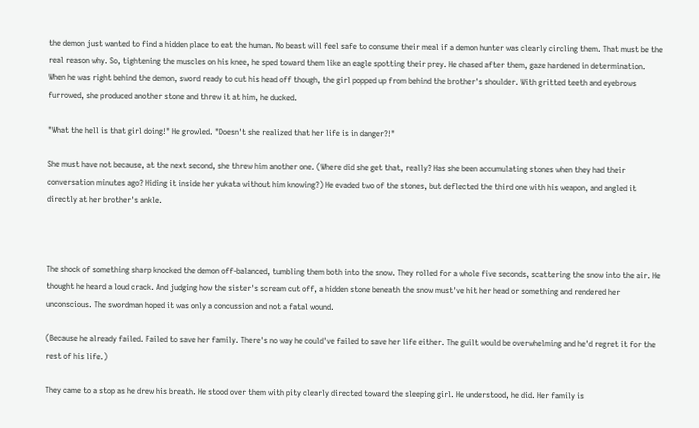the demon just wanted to find a hidden place to eat the human. No beast will feel safe to consume their meal if a demon hunter was clearly circling them. That must be the real reason why. So, tightening the muscles on his knee, he sped toward them like an eagle spotting their prey. He chased after them, gaze hardened in determination. When he was right behind the demon, sword ready to cut his head off though, the girl popped up from behind the brother's shoulder. With gritted teeth and eyebrows furrowed, she produced another stone and threw it at him, he ducked.

"What the hell is that girl doing!" He growled. "Doesn't she realized that her life is in danger?!"

She must have not because, at the next second, she threw him another one. (Where did she get that, really? Has she been accumulating stones when they had their conversation minutes ago? Hiding it inside her yukata without him knowing?) He evaded two of the stones, but deflected the third one with his weapon, and angled it directly at her brother's ankle.



The shock of something sharp knocked the demon off-balanced, tumbling them both into the snow. They rolled for a whole five seconds, scattering the snow into the air. He thought he heard a loud crack. And judging how the sister's scream cut off, a hidden stone beneath the snow must've hit her head or something and rendered her unconscious. The swordman hoped it was only a concussion and not a fatal wound.

(Because he already failed. Failed to save her family. There's no way he could've failed to save her life either. The guilt would be overwhelming and he'd regret it for the rest of his life.)

They came to a stop as he drew his breath. He stood over them with pity clearly directed toward the sleeping girl. He understood, he did. Her family is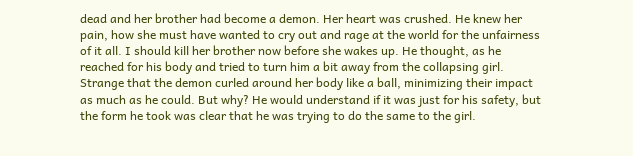dead and her brother had become a demon. Her heart was crushed. He knew her pain, how she must have wanted to cry out and rage at the world for the unfairness of it all. I should kill her brother now before she wakes up. He thought, as he reached for his body and tried to turn him a bit away from the collapsing girl. Strange that the demon curled around her body like a ball, minimizing their impact as much as he could. But why? He would understand if it was just for his safety, but the form he took was clear that he was trying to do the same to the girl.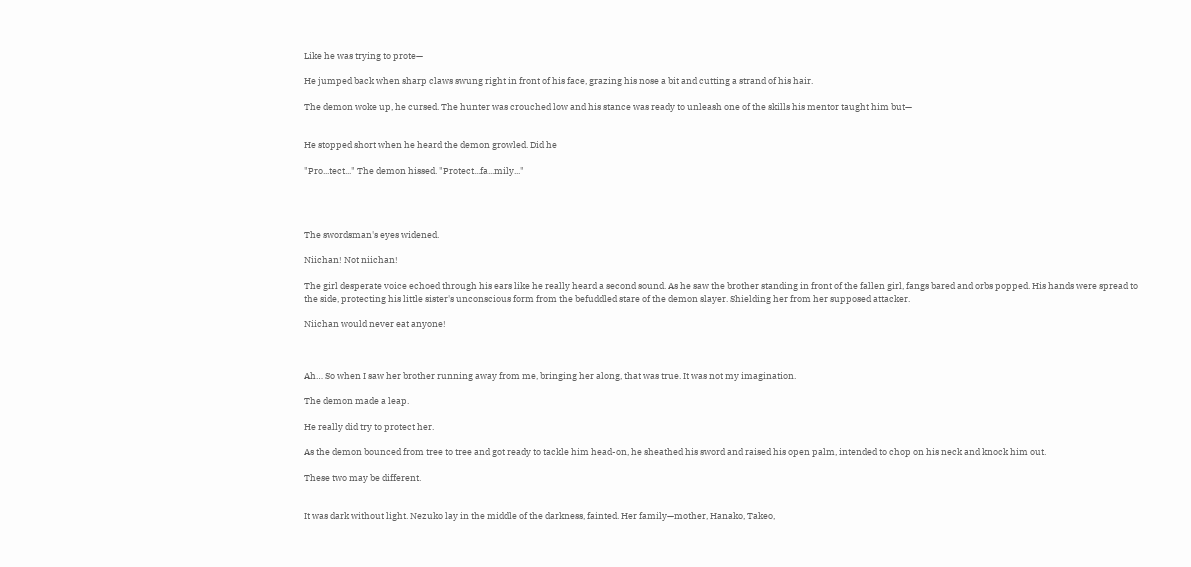Like he was trying to prote—

He jumped back when sharp claws swung right in front of his face, grazing his nose a bit and cutting a strand of his hair.

The demon woke up, he cursed. The hunter was crouched low and his stance was ready to unleash one of the skills his mentor taught him but—


He stopped short when he heard the demon growled. Did he

"Pro...tect..." The demon hissed. "Protect...fa...mily..."




The swordsman's eyes widened.

Niichan! Not niichan!

The girl desperate voice echoed through his ears like he really heard a second sound. As he saw the brother standing in front of the fallen girl, fangs bared and orbs popped. His hands were spread to the side, protecting his little sister's unconscious form from the befuddled stare of the demon slayer. Shielding her from her supposed attacker.

Niichan would never eat anyone!



Ah… So when I saw her brother running away from me, bringing her along, that was true. It was not my imagination.

The demon made a leap.

He really did try to protect her.

As the demon bounced from tree to tree and got ready to tackle him head-on, he sheathed his sword and raised his open palm, intended to chop on his neck and knock him out.

These two may be different.


It was dark without light. Nezuko lay in the middle of the darkness, fainted. Her family—mother, Hanako, Takeo,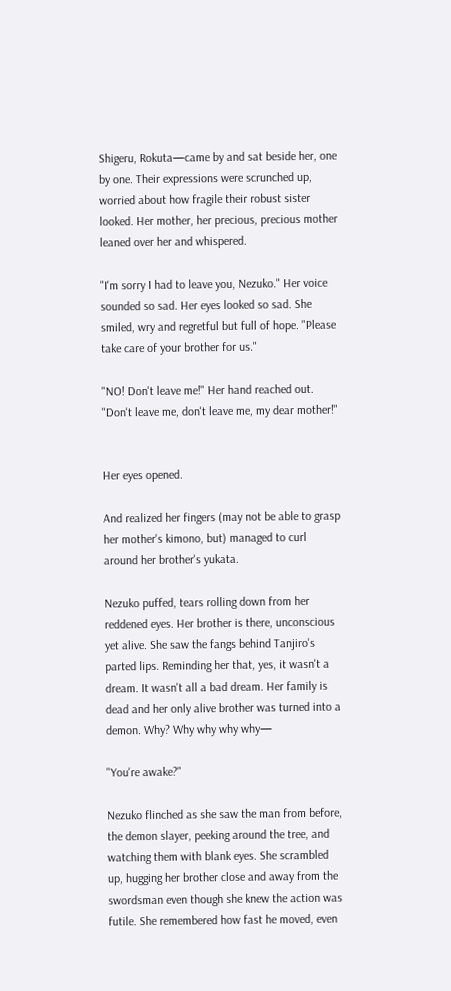Shigeru, Rokuta—came by and sat beside her, one by one. Their expressions were scrunched up, worried about how fragile their robust sister looked. Her mother, her precious, precious mother leaned over her and whispered.

"I'm sorry I had to leave you, Nezuko." Her voice sounded so sad. Her eyes looked so sad. She smiled, wry and regretful but full of hope. "Please take care of your brother for us."

"NO! Don't leave me!" Her hand reached out. "Don't leave me, don't leave me, my dear mother!"


Her eyes opened.

And realized her fingers (may not be able to grasp her mother's kimono, but) managed to curl around her brother's yukata.

Nezuko puffed, tears rolling down from her reddened eyes. Her brother is there, unconscious yet alive. She saw the fangs behind Tanjiro's parted lips. Reminding her that, yes, it wasn't a dream. It wasn't all a bad dream. Her family is dead and her only alive brother was turned into a demon. Why? Why why why why—

"You're awake?"

Nezuko flinched as she saw the man from before, the demon slayer, peeking around the tree, and watching them with blank eyes. She scrambled up, hugging her brother close and away from the swordsman even though she knew the action was futile. She remembered how fast he moved, even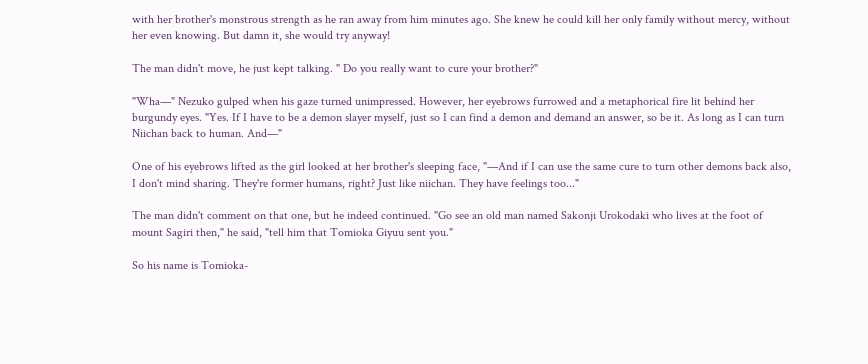with her brother's monstrous strength as he ran away from him minutes ago. She knew he could kill her only family without mercy, without her even knowing. But damn it, she would try anyway!

The man didn't move, he just kept talking. " Do you really want to cure your brother?"

"Wha—" Nezuko gulped when his gaze turned unimpressed. However, her eyebrows furrowed and a metaphorical fire lit behind her burgundy eyes. "Yes. If I have to be a demon slayer myself, just so I can find a demon and demand an answer, so be it. As long as I can turn Niichan back to human. And—"

One of his eyebrows lifted as the girl looked at her brother's sleeping face, "—And if I can use the same cure to turn other demons back also, I don't mind sharing. They're former humans, right? Just like niichan. They have feelings too..."

The man didn't comment on that one, but he indeed continued. "Go see an old man named Sakonji Urokodaki who lives at the foot of mount Sagiri then," he said, "tell him that Tomioka Giyuu sent you."

So his name is Tomioka-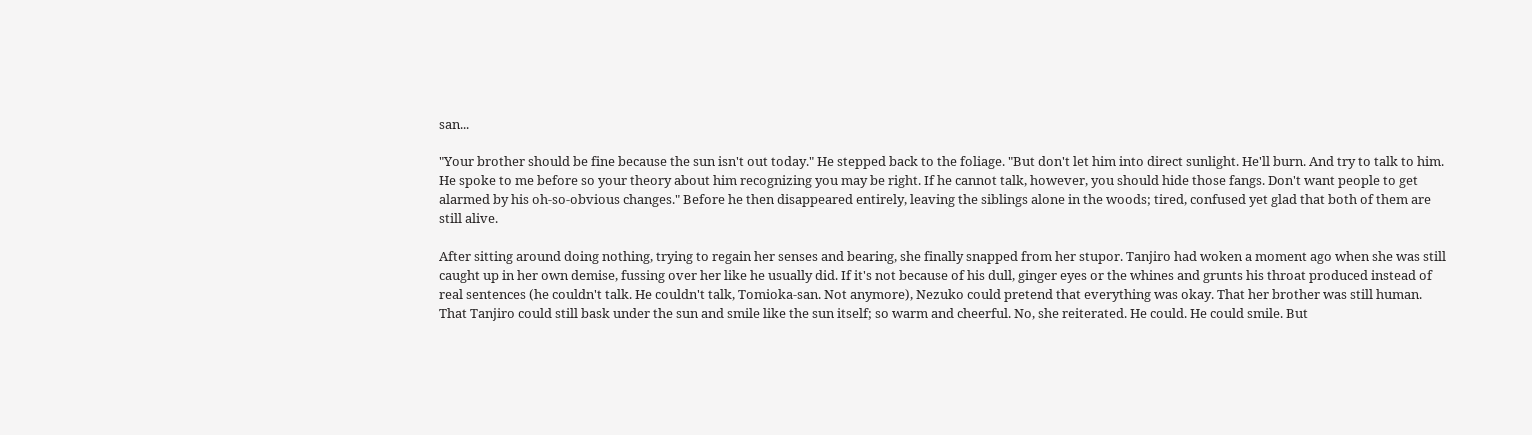san...

"Your brother should be fine because the sun isn't out today." He stepped back to the foliage. "But don't let him into direct sunlight. He'll burn. And try to talk to him. He spoke to me before so your theory about him recognizing you may be right. If he cannot talk, however, you should hide those fangs. Don't want people to get alarmed by his oh-so-obvious changes." Before he then disappeared entirely, leaving the siblings alone in the woods; tired, confused yet glad that both of them are still alive.

After sitting around doing nothing, trying to regain her senses and bearing, she finally snapped from her stupor. Tanjiro had woken a moment ago when she was still caught up in her own demise, fussing over her like he usually did. If it's not because of his dull, ginger eyes or the whines and grunts his throat produced instead of real sentences (he couldn't talk. He couldn't talk, Tomioka-san. Not anymore), Nezuko could pretend that everything was okay. That her brother was still human. That Tanjiro could still bask under the sun and smile like the sun itself; so warm and cheerful. No, she reiterated. He could. He could smile. But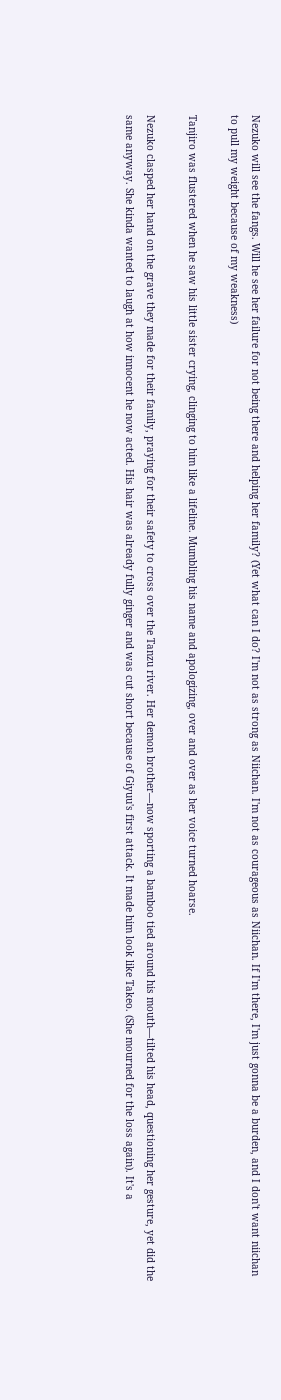Nezuko will see the fangs. Will he see her failure for not being there and helping her family? (Yet what can I do? I'm not as strong as Niichan. I'm not as courageous as Niichan. If I'm there, I'm just gonna be a burden, and I don't want niichan to pull my weight because of my weakness)

Tanjiro was flustered when he saw his little sister crying, clinging to him like a lifeline. Mumbling his name and apologizing, over and over as her voice turned hoarse.

Nezuko clasped her hand on the grave they made for their family, praying for their safety to cross over the Tanzu river. Her demon brother—now sporting a bamboo tied around his mouth—tilted his head, questioning her gesture, yet did the same anyway. She kinda wanted to laugh at how innocent he now acted. His hair was already fully ginger and was cut short because of Giyuu's first attack. It made him look like Takeo. (She mourned for the loss again). It's a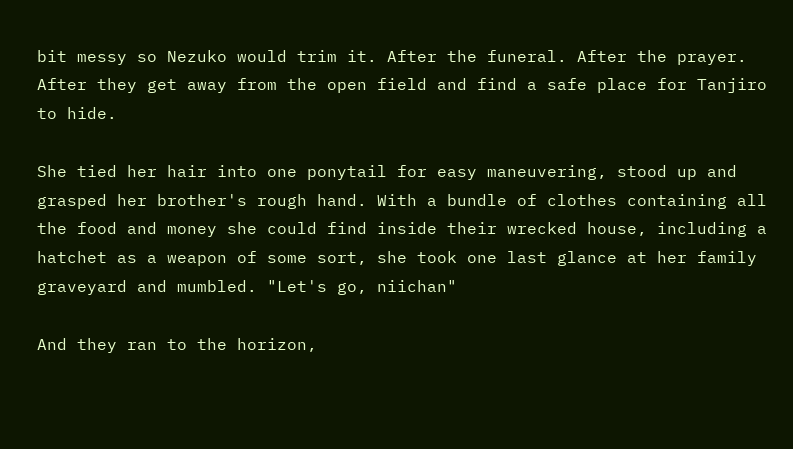bit messy so Nezuko would trim it. After the funeral. After the prayer. After they get away from the open field and find a safe place for Tanjiro to hide.

She tied her hair into one ponytail for easy maneuvering, stood up and grasped her brother's rough hand. With a bundle of clothes containing all the food and money she could find inside their wrecked house, including a hatchet as a weapon of some sort, she took one last glance at her family graveyard and mumbled. "Let's go, niichan"

And they ran to the horizon,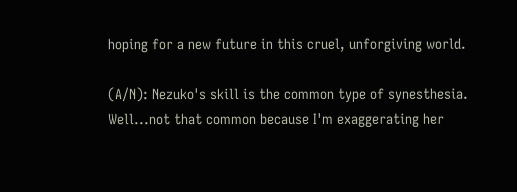hoping for a new future in this cruel, unforgiving world.

(A/N): Nezuko's skill is the common type of synesthesia. Well...not that common because I'm exaggerating her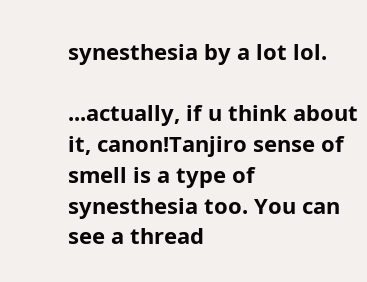synesthesia by a lot lol.

...actually, if u think about it, canon!Tanjiro sense of smell is a type of synesthesia too. You can see a thread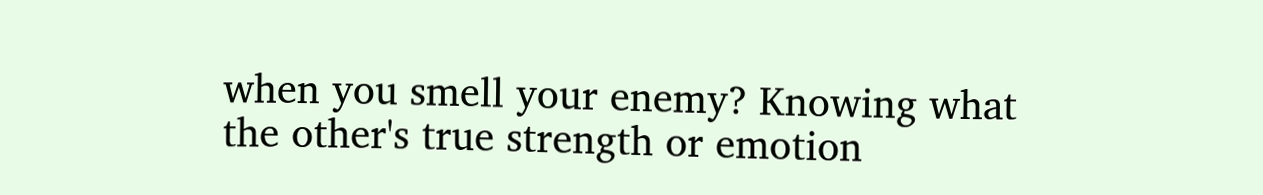when you smell your enemy? Knowing what the other's true strength or emotion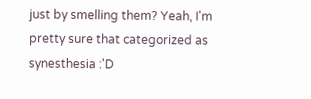just by smelling them? Yeah, I'm pretty sure that categorized as synesthesia :'D